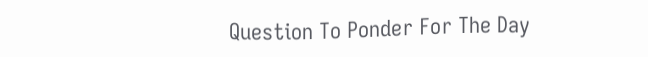Question To Ponder For The Day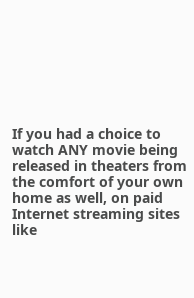If you had a choice to watch ANY movie being released in theaters from the comfort of your own home as well, on paid Internet streaming sites like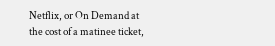Netflix, or On Demand at the cost of a matinee ticket,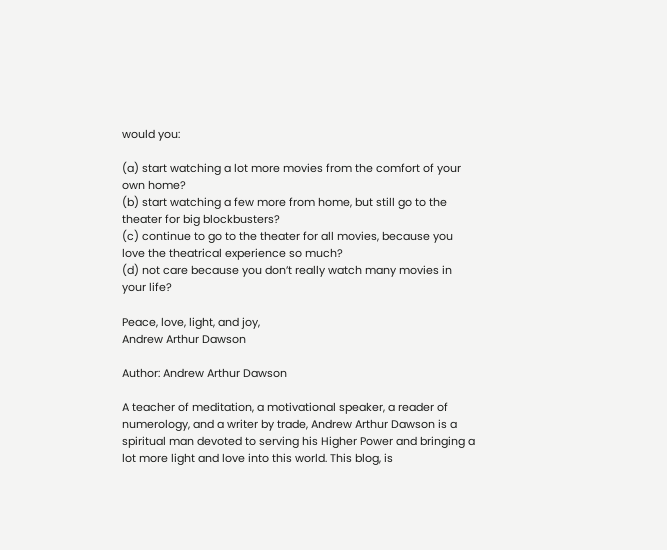would you:

(a) start watching a lot more movies from the comfort of your own home?
(b) start watching a few more from home, but still go to the theater for big blockbusters?
(c) continue to go to the theater for all movies, because you love the theatrical experience so much?
(d) not care because you don’t really watch many movies in your life?

Peace, love, light, and joy,
Andrew Arthur Dawson

Author: Andrew Arthur Dawson

A teacher of meditation, a motivational speaker, a reader of numerology, and a writer by trade, Andrew Arthur Dawson is a spiritual man devoted to serving his Higher Power and bringing a lot more light and love into this world. This blog, is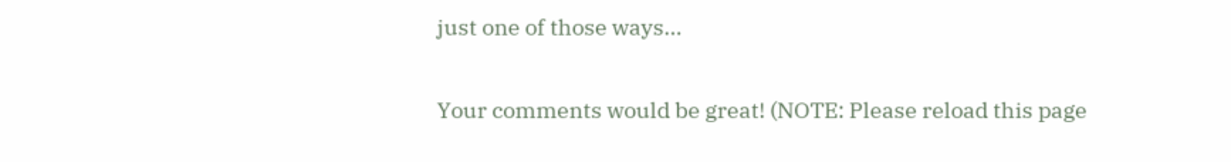just one of those ways...

Your comments would be great! (NOTE: Please reload this page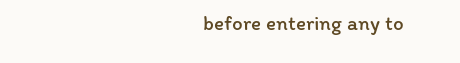before entering any to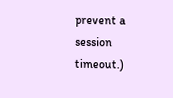prevent a session timeout.)